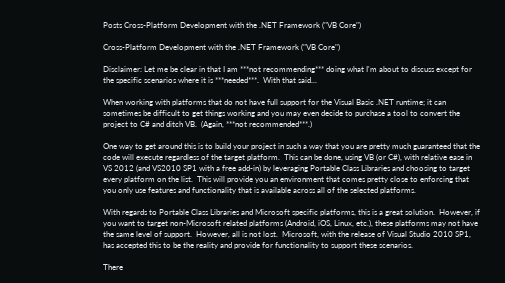Posts Cross-Platform Development with the .NET Framework ("VB Core")

Cross-Platform Development with the .NET Framework ("VB Core")

Disclaimer: Let me be clear in that I am ***not recommending*** doing what I'm about to discuss except for the specific scenarios where it is ***needed***.  With that said...

When working with platforms that do not have full support for the Visual Basic .NET runtime; it can sometimes be difficult to get things working and you may even decide to purchase a tool to convert the project to C# and ditch VB.  (Again, ***not recommended***.)

One way to get around this is to build your project in such a way that you are pretty much guaranteed that the code will execute regardless of the target platform.  This can be done, using VB (or C#), with relative ease in VS 2012 (and VS2010 SP1 with a free add-in) by leveraging Portable Class Libraries and choosing to target every platform on the list.  This will provide you an environment that comes pretty close to enforcing that you only use features and functionality that is available across all of the selected platforms.

With regards to Portable Class Libraries and Microsoft specific platforms, this is a great solution.  However, if you want to target non-Microsoft related platforms (Android, iOS, Linux, etc.), these platforms may not have the same level of support.  However, all is not lost.  Microsoft, with the release of Visual Studio 2010 SP1, has accepted this to be the reality and provide for functionality to support these scenarios.

There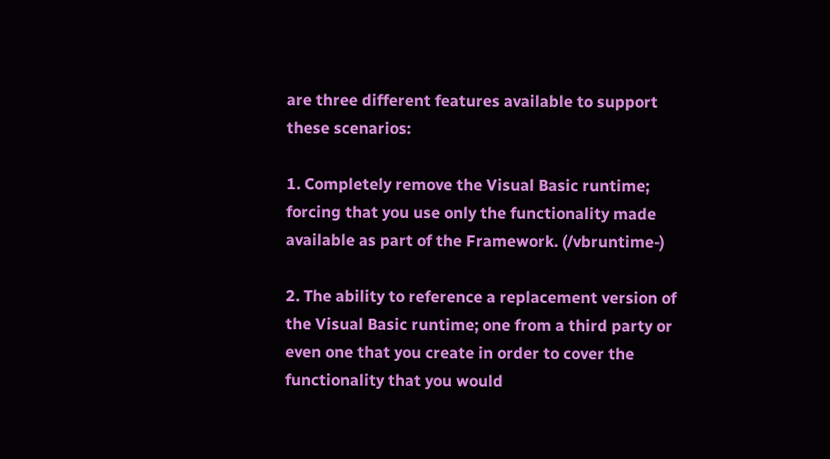are three different features available to support these scenarios:

1. Completely remove the Visual Basic runtime; forcing that you use only the functionality made available as part of the Framework. (/vbruntime-)

2. The ability to reference a replacement version of the Visual Basic runtime; one from a third party or even one that you create in order to cover the functionality that you would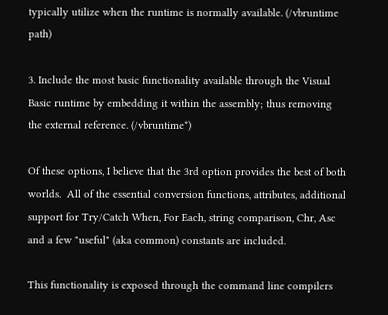typically utilize when the runtime is normally available. (/vbruntime path)

3. Include the most basic functionality available through the Visual Basic runtime by embedding it within the assembly; thus removing the external reference. (/vbruntime*)

Of these options, I believe that the 3rd option provides the best of both worlds.  All of the essential conversion functions, attributes, additional support for Try/Catch When, For Each, string comparison, Chr, Asc and a few "useful" (aka common) constants are included.

This functionality is exposed through the command line compilers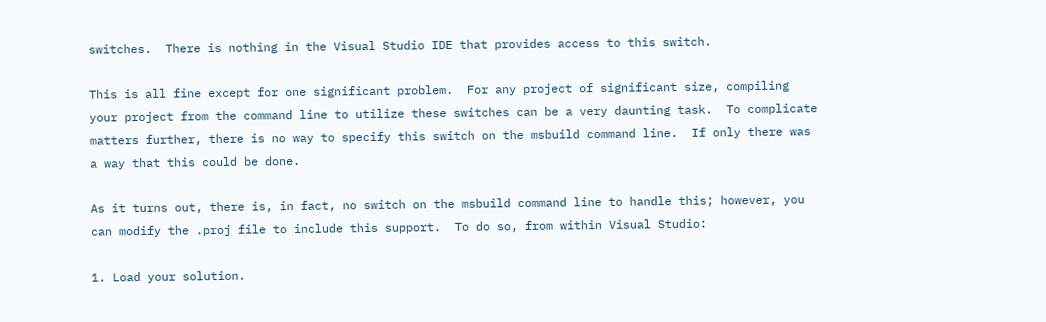switches.  There is nothing in the Visual Studio IDE that provides access to this switch.

This is all fine except for one significant problem.  For any project of significant size, compiling your project from the command line to utilize these switches can be a very daunting task.  To complicate matters further, there is no way to specify this switch on the msbuild command line.  If only there was a way that this could be done.

As it turns out, there is, in fact, no switch on the msbuild command line to handle this; however, you can modify the .proj file to include this support.  To do so, from within Visual Studio:

1. Load your solution.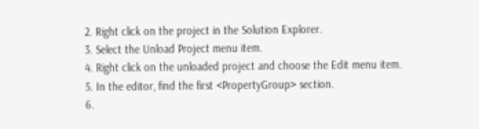2. Right click on the project in the Solution Explorer.
3. Select the Unload Project menu item.
4. Right click on the unloaded project and choose the Edit menu item.
5. In the editor, find the first <PropertyGroup> section.
6.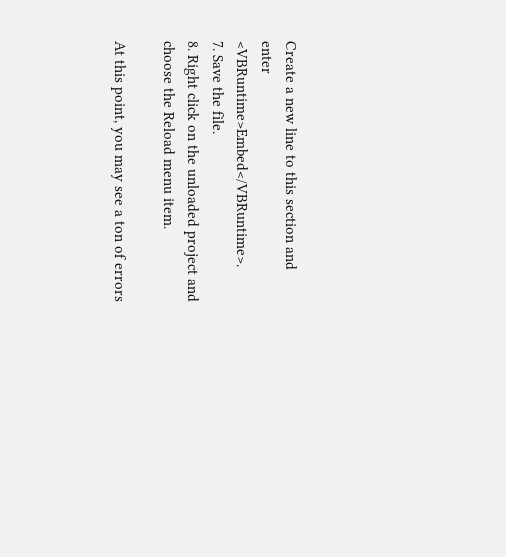Create a new line to this section and enter <VBRuntime>Embed</VBRuntime>.
7. Save the file.
8. Right click on the unloaded project and choose the Reload menu item.

At this point, you may see a ton of errors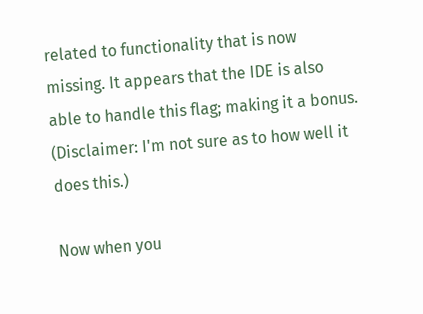related to functionality that is now missing. It appears that the IDE is also able to handle this flag; making it a bonus. (Disclaimer: I'm not sure as to how well it does this.)

Now when you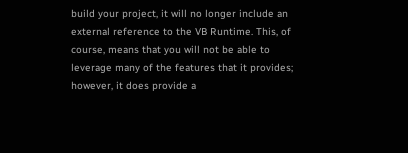build your project, it will no longer include an external reference to the VB Runtime. This, of course, means that you will not be able to leverage many of the features that it provides; however, it does provide a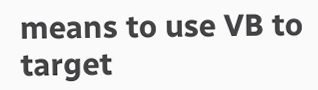means to use VB to target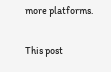more platforms.

This post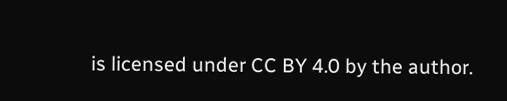is licensed under CC BY 4.0 by the author.